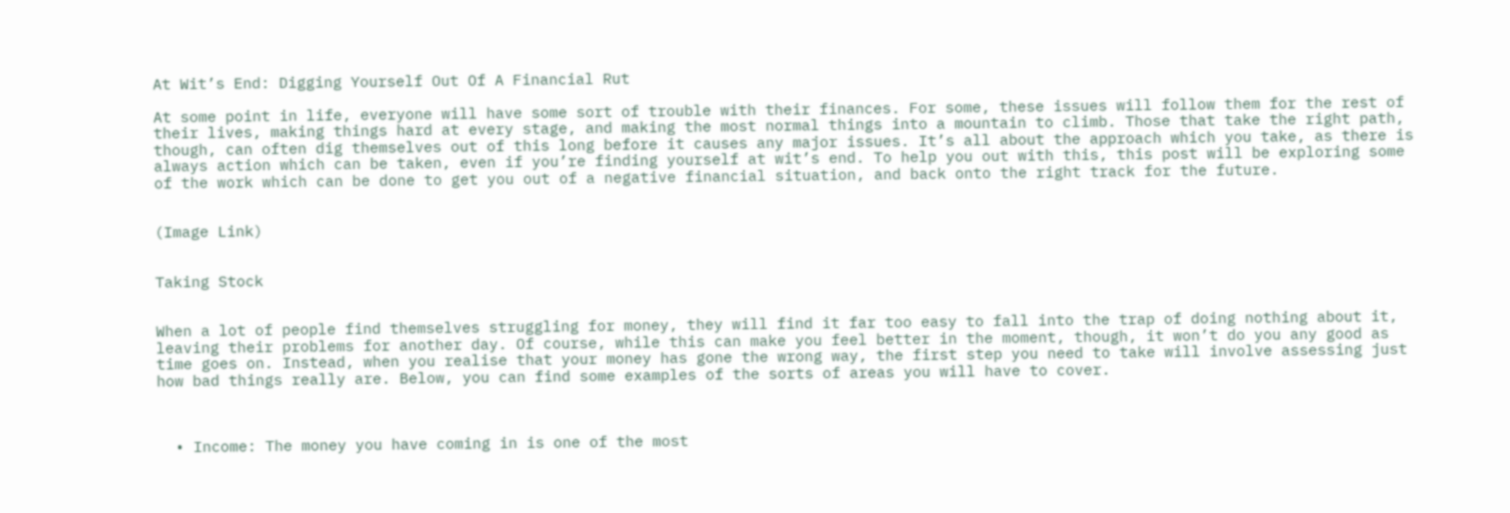At Wit’s End: Digging Yourself Out Of A Financial Rut

At some point in life, everyone will have some sort of trouble with their finances. For some, these issues will follow them for the rest of their lives, making things hard at every stage, and making the most normal things into a mountain to climb. Those that take the right path, though, can often dig themselves out of this long before it causes any major issues. It’s all about the approach which you take, as there is always action which can be taken, even if you’re finding yourself at wit’s end. To help you out with this, this post will be exploring some of the work which can be done to get you out of a negative financial situation, and back onto the right track for the future.


(Image Link)


Taking Stock


When a lot of people find themselves struggling for money, they will find it far too easy to fall into the trap of doing nothing about it, leaving their problems for another day. Of course, while this can make you feel better in the moment, though, it won’t do you any good as time goes on. Instead, when you realise that your money has gone the wrong way, the first step you need to take will involve assessing just how bad things really are. Below, you can find some examples of the sorts of areas you will have to cover.



  • Income: The money you have coming in is one of the most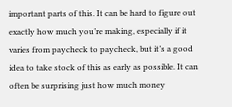important parts of this. It can be hard to figure out exactly how much you’re making, especially if it varies from paycheck to paycheck, but it’s a good idea to take stock of this as early as possible. It can often be surprising just how much money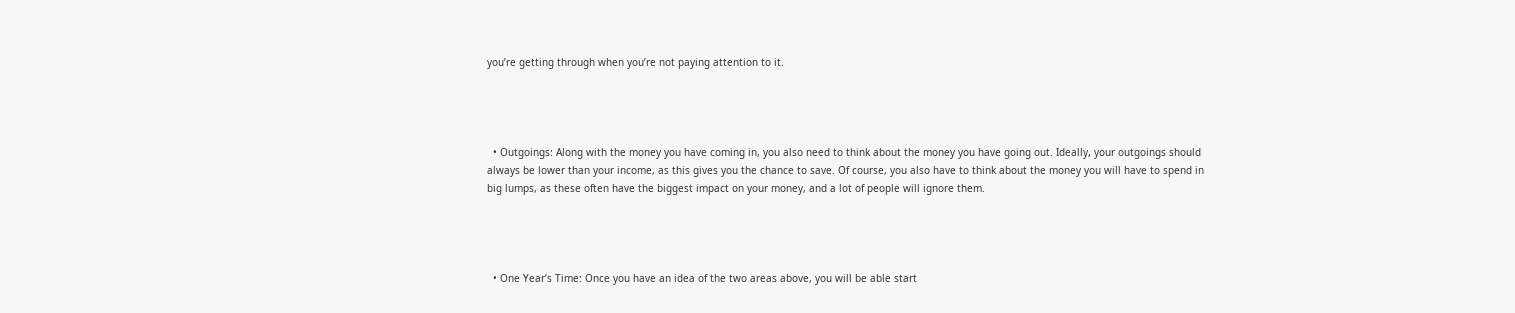you’re getting through when you’re not paying attention to it.




  • Outgoings: Along with the money you have coming in, you also need to think about the money you have going out. Ideally, your outgoings should always be lower than your income, as this gives you the chance to save. Of course, you also have to think about the money you will have to spend in big lumps, as these often have the biggest impact on your money, and a lot of people will ignore them.




  • One Year’s Time: Once you have an idea of the two areas above, you will be able start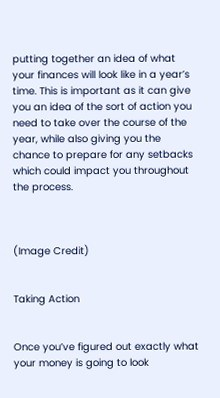putting together an idea of what your finances will look like in a year’s time. This is important as it can give you an idea of the sort of action you need to take over the course of the year, while also giving you the chance to prepare for any setbacks which could impact you throughout the process.



(Image Credit)


Taking Action


Once you’ve figured out exactly what your money is going to look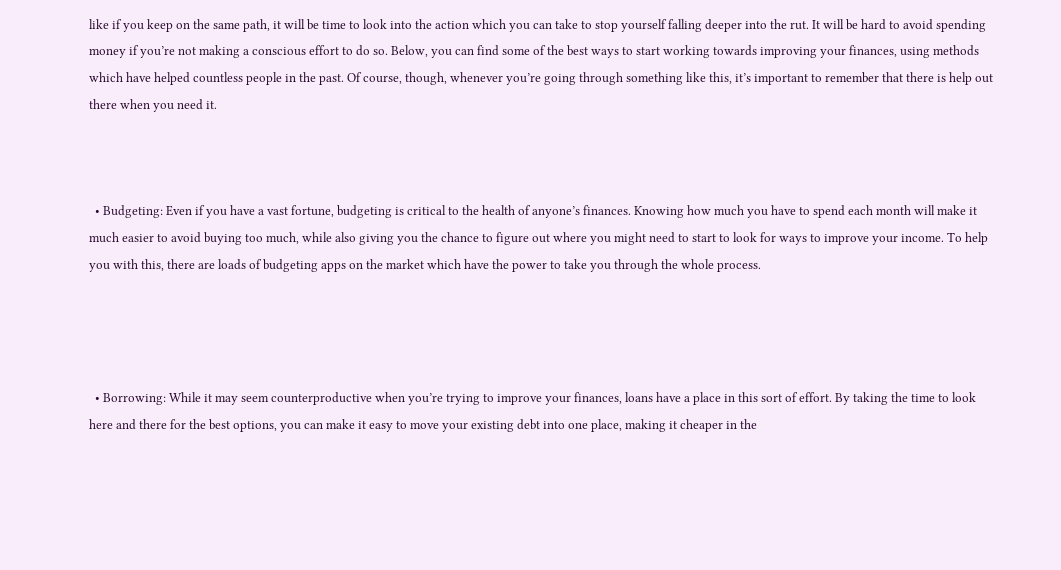like if you keep on the same path, it will be time to look into the action which you can take to stop yourself falling deeper into the rut. It will be hard to avoid spending money if you’re not making a conscious effort to do so. Below, you can find some of the best ways to start working towards improving your finances, using methods which have helped countless people in the past. Of course, though, whenever you’re going through something like this, it’s important to remember that there is help out there when you need it.



  • Budgeting: Even if you have a vast fortune, budgeting is critical to the health of anyone’s finances. Knowing how much you have to spend each month will make it much easier to avoid buying too much, while also giving you the chance to figure out where you might need to start to look for ways to improve your income. To help you with this, there are loads of budgeting apps on the market which have the power to take you through the whole process.




  • Borrowing: While it may seem counterproductive when you’re trying to improve your finances, loans have a place in this sort of effort. By taking the time to look here and there for the best options, you can make it easy to move your existing debt into one place, making it cheaper in the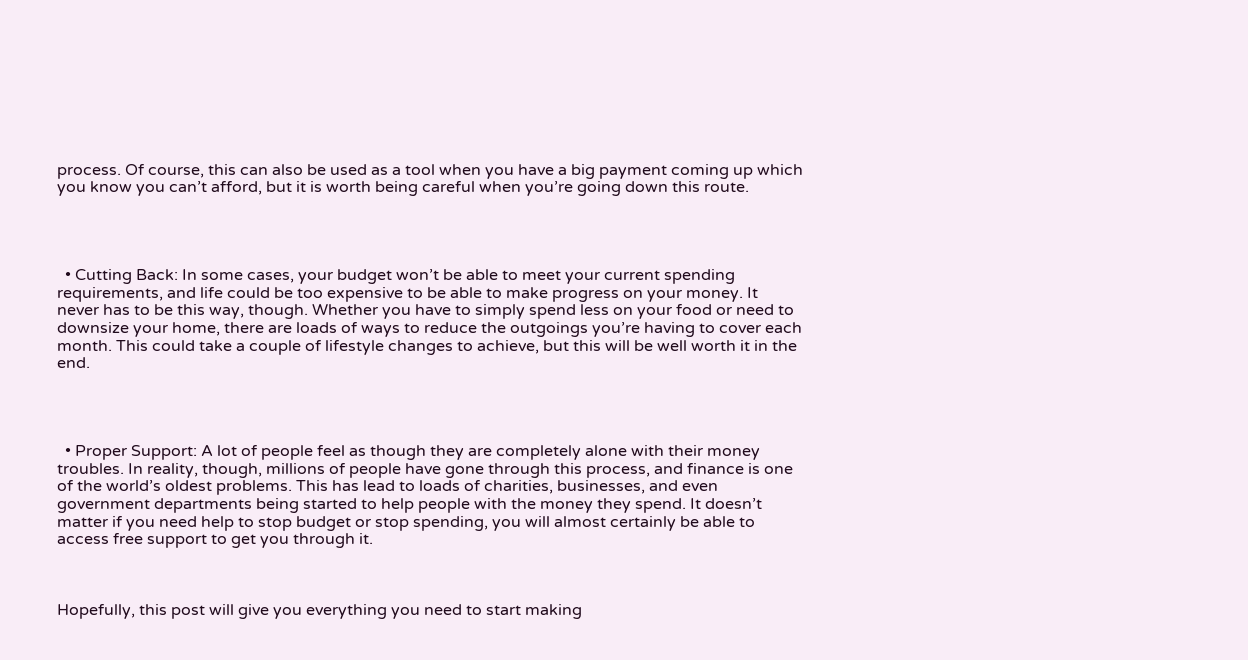process. Of course, this can also be used as a tool when you have a big payment coming up which you know you can’t afford, but it is worth being careful when you’re going down this route.




  • Cutting Back: In some cases, your budget won’t be able to meet your current spending requirements, and life could be too expensive to be able to make progress on your money. It never has to be this way, though. Whether you have to simply spend less on your food or need to downsize your home, there are loads of ways to reduce the outgoings you’re having to cover each month. This could take a couple of lifestyle changes to achieve, but this will be well worth it in the end.




  • Proper Support: A lot of people feel as though they are completely alone with their money troubles. In reality, though, millions of people have gone through this process, and finance is one of the world’s oldest problems. This has lead to loads of charities, businesses, and even government departments being started to help people with the money they spend. It doesn’t matter if you need help to stop budget or stop spending, you will almost certainly be able to access free support to get you through it.



Hopefully, this post will give you everything you need to start making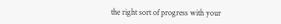the right sort of progress with your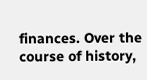finances. Over the course of history,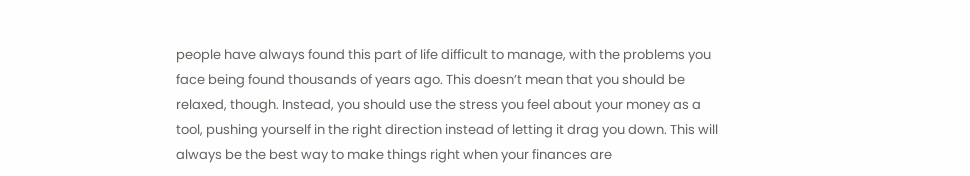people have always found this part of life difficult to manage, with the problems you face being found thousands of years ago. This doesn’t mean that you should be relaxed, though. Instead, you should use the stress you feel about your money as a tool, pushing yourself in the right direction instead of letting it drag you down. This will always be the best way to make things right when your finances are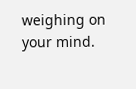weighing on your mind.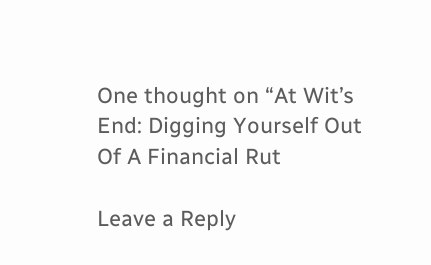One thought on “At Wit’s End: Digging Yourself Out Of A Financial Rut

Leave a Reply